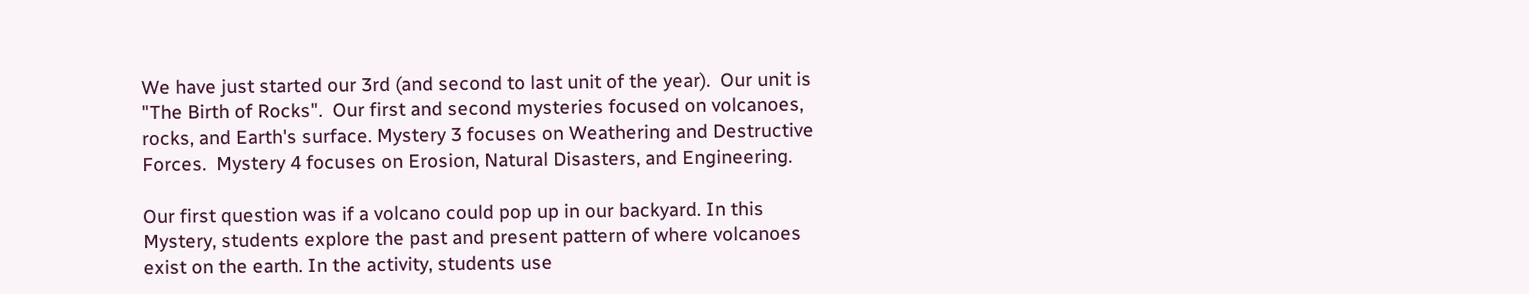We have just started our 3rd (and second to last unit of the year).  Our unit is "The Birth of Rocks".  Our first and second mysteries focused on volcanoes, rocks, and Earth's surface. Mystery 3 focuses on Weathering and Destructive Forces.  Mystery 4 focuses on Erosion, Natural Disasters, and Engineering.

Our first question was if a volcano could pop up in our backyard. In this Mystery, students explore the past and present pattern of where volcanoes exist on the earth. In the activity, students use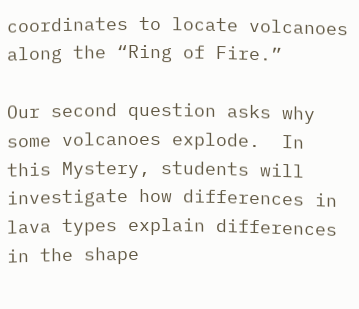coordinates to locate volcanoes along the “Ring of Fire.”

Our second question asks why some volcanoes explode.  In this Mystery, students will investigate how differences in lava types explain differences in the shape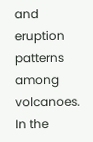and eruption patterns among volcanoes. In the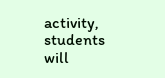activity, students will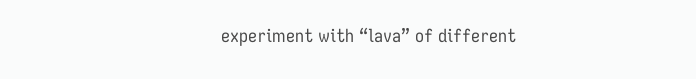experiment with “lava” of different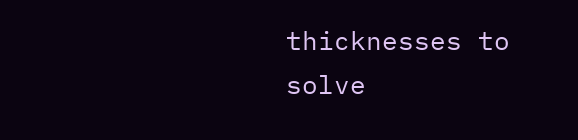thicknesses to solve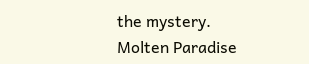the mystery.
Molten Paradise